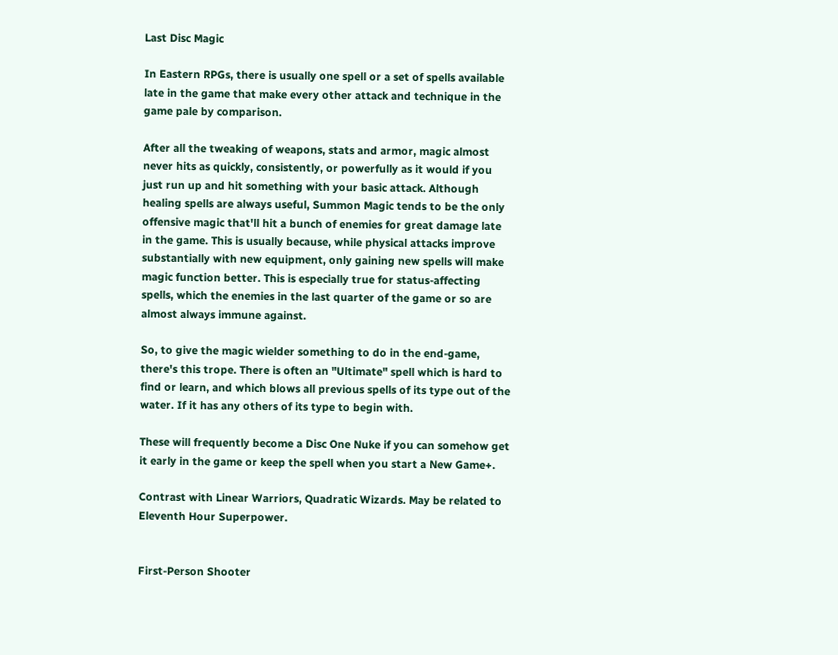Last Disc Magic

In Eastern RPGs, there is usually one spell or a set of spells available late in the game that make every other attack and technique in the game pale by comparison.

After all the tweaking of weapons, stats and armor, magic almost never hits as quickly, consistently, or powerfully as it would if you just run up and hit something with your basic attack. Although healing spells are always useful, Summon Magic tends to be the only offensive magic that'll hit a bunch of enemies for great damage late in the game. This is usually because, while physical attacks improve substantially with new equipment, only gaining new spells will make magic function better. This is especially true for status-affecting spells, which the enemies in the last quarter of the game or so are almost always immune against.

So, to give the magic wielder something to do in the end-game, there's this trope. There is often an "Ultimate" spell which is hard to find or learn, and which blows all previous spells of its type out of the water. If it has any others of its type to begin with.

These will frequently become a Disc One Nuke if you can somehow get it early in the game or keep the spell when you start a New Game+.

Contrast with Linear Warriors, Quadratic Wizards. May be related to Eleventh Hour Superpower.


First-Person Shooter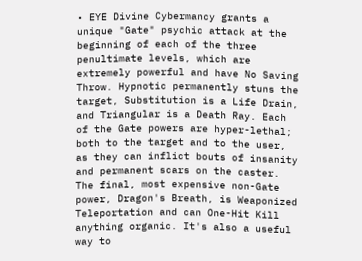• EYE Divine Cybermancy grants a unique "Gate" psychic attack at the beginning of each of the three penultimate levels, which are extremely powerful and have No Saving Throw. Hypnotic permanently stuns the target, Substitution is a Life Drain, and Triangular is a Death Ray. Each of the Gate powers are hyper-lethal; both to the target and to the user, as they can inflict bouts of insanity and permanent scars on the caster. The final, most expensive non-Gate power, Dragon's Breath, is Weaponized Teleportation and can One-Hit Kill anything organic. It's also a useful way to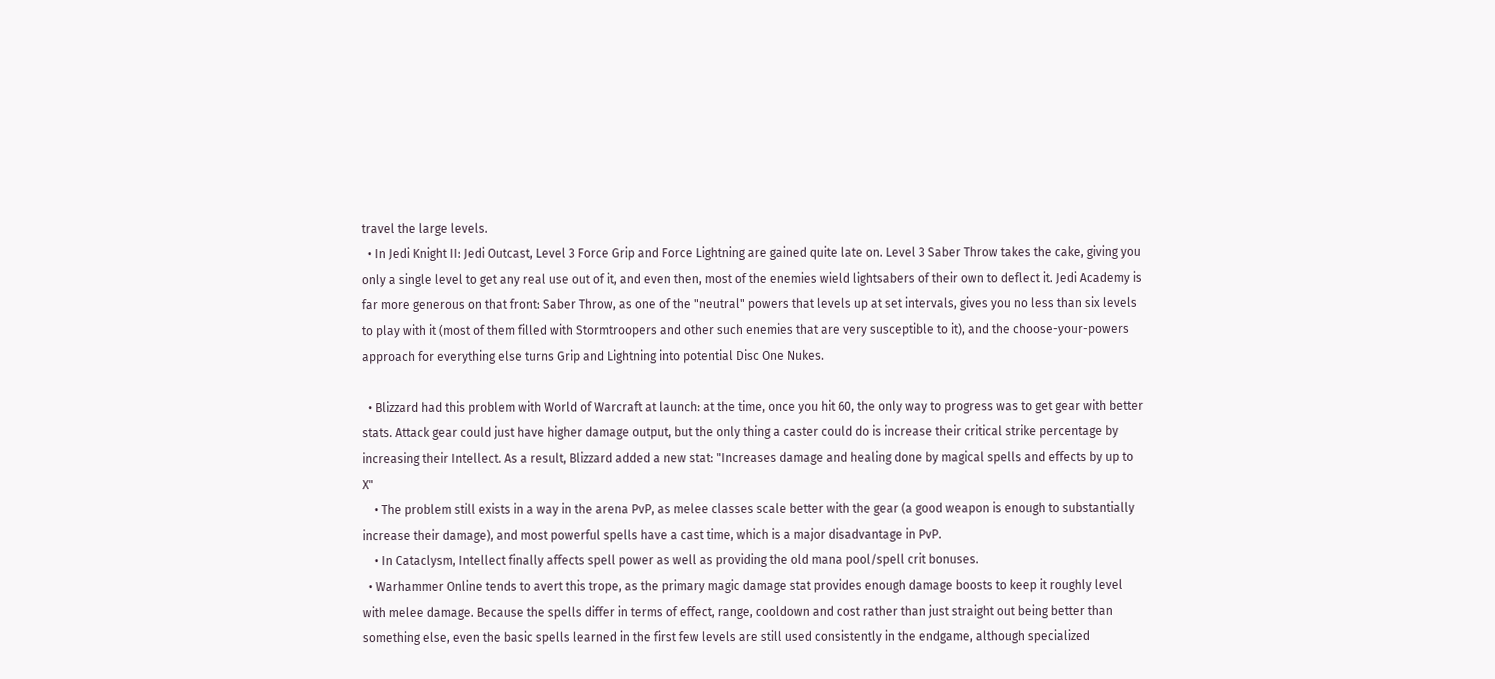travel the large levels.
  • In Jedi Knight II: Jedi Outcast, Level 3 Force Grip and Force Lightning are gained quite late on. Level 3 Saber Throw takes the cake, giving you only a single level to get any real use out of it, and even then, most of the enemies wield lightsabers of their own to deflect it. Jedi Academy is far more generous on that front: Saber Throw, as one of the "neutral" powers that levels up at set intervals, gives you no less than six levels to play with it (most of them filled with Stormtroopers and other such enemies that are very susceptible to it), and the choose-your-powers approach for everything else turns Grip and Lightning into potential Disc One Nukes.

  • Blizzard had this problem with World of Warcraft at launch: at the time, once you hit 60, the only way to progress was to get gear with better stats. Attack gear could just have higher damage output, but the only thing a caster could do is increase their critical strike percentage by increasing their Intellect. As a result, Blizzard added a new stat: "Increases damage and healing done by magical spells and effects by up to X"
    • The problem still exists in a way in the arena PvP, as melee classes scale better with the gear (a good weapon is enough to substantially increase their damage), and most powerful spells have a cast time, which is a major disadvantage in PvP.
    • In Cataclysm, Intellect finally affects spell power as well as providing the old mana pool/spell crit bonuses.
  • Warhammer Online tends to avert this trope, as the primary magic damage stat provides enough damage boosts to keep it roughly level with melee damage. Because the spells differ in terms of effect, range, cooldown and cost rather than just straight out being better than something else, even the basic spells learned in the first few levels are still used consistently in the endgame, although specialized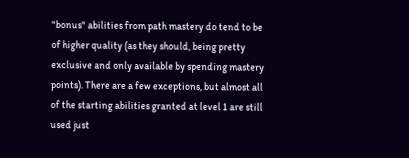"bonus" abilities from path mastery do tend to be of higher quality (as they should, being pretty exclusive and only available by spending mastery points). There are a few exceptions, but almost all of the starting abilities granted at level 1 are still used just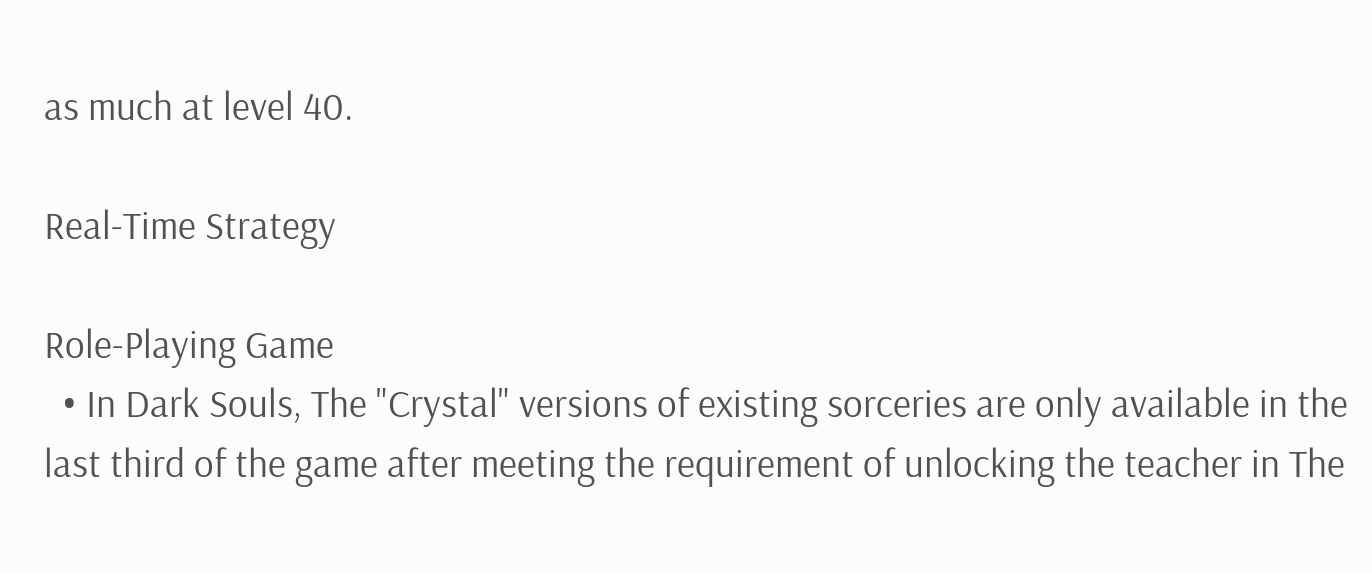as much at level 40.

Real-Time Strategy

Role-Playing Game
  • In Dark Souls, The "Crystal" versions of existing sorceries are only available in the last third of the game after meeting the requirement of unlocking the teacher in The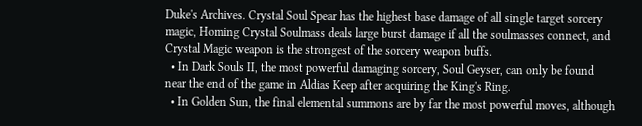Duke's Archives. Crystal Soul Spear has the highest base damage of all single target sorcery magic, Homing Crystal Soulmass deals large burst damage if all the soulmasses connect, and Crystal Magic weapon is the strongest of the sorcery weapon buffs.
  • In Dark Souls II, the most powerful damaging sorcery, Soul Geyser, can only be found near the end of the game in Aldias Keep after acquiring the King's Ring.
  • In Golden Sun, the final elemental summons are by far the most powerful moves, although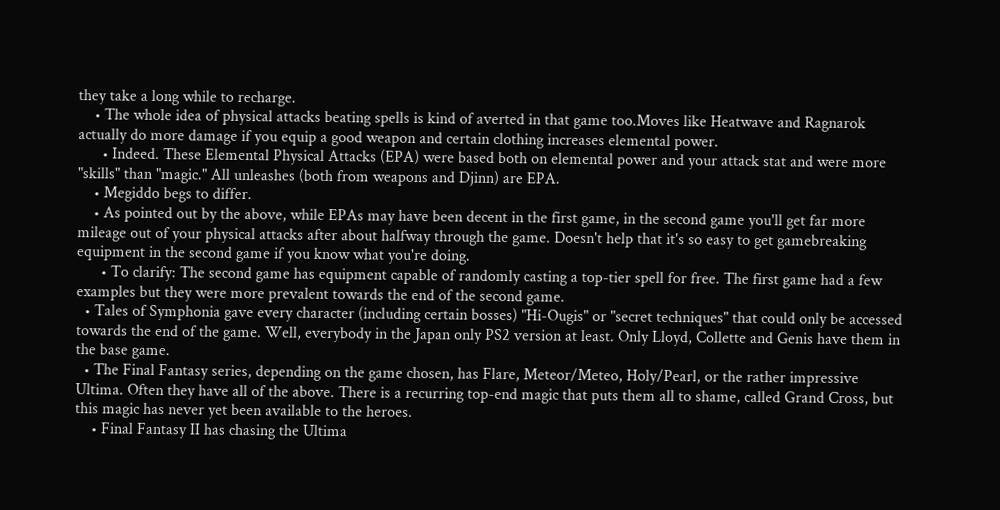they take a long while to recharge.
    • The whole idea of physical attacks beating spells is kind of averted in that game too.Moves like Heatwave and Ragnarok actually do more damage if you equip a good weapon and certain clothing increases elemental power.
      • Indeed. These Elemental Physical Attacks (EPA) were based both on elemental power and your attack stat and were more "skills" than "magic." All unleashes (both from weapons and Djinn) are EPA.
    • Megiddo begs to differ.
    • As pointed out by the above, while EPAs may have been decent in the first game, in the second game you'll get far more mileage out of your physical attacks after about halfway through the game. Doesn't help that it's so easy to get gamebreaking equipment in the second game if you know what you're doing.
      • To clarify: The second game has equipment capable of randomly casting a top-tier spell for free. The first game had a few examples but they were more prevalent towards the end of the second game.
  • Tales of Symphonia gave every character (including certain bosses) "Hi-Ougis" or "secret techniques" that could only be accessed towards the end of the game. Well, everybody in the Japan only PS2 version at least. Only Lloyd, Collette and Genis have them in the base game.
  • The Final Fantasy series, depending on the game chosen, has Flare, Meteor/Meteo, Holy/Pearl, or the rather impressive Ultima. Often they have all of the above. There is a recurring top-end magic that puts them all to shame, called Grand Cross, but this magic has never yet been available to the heroes.
    • Final Fantasy II has chasing the Ultima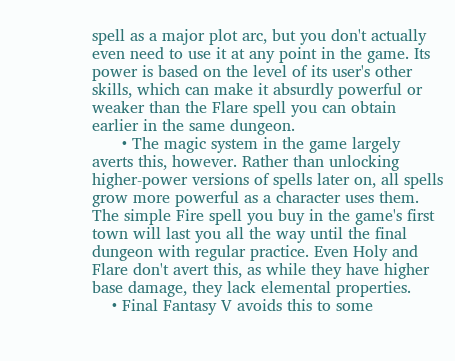spell as a major plot arc, but you don't actually even need to use it at any point in the game. Its power is based on the level of its user's other skills, which can make it absurdly powerful or weaker than the Flare spell you can obtain earlier in the same dungeon.
      • The magic system in the game largely averts this, however. Rather than unlocking higher-power versions of spells later on, all spells grow more powerful as a character uses them. The simple Fire spell you buy in the game's first town will last you all the way until the final dungeon with regular practice. Even Holy and Flare don't avert this, as while they have higher base damage, they lack elemental properties.
    • Final Fantasy V avoids this to some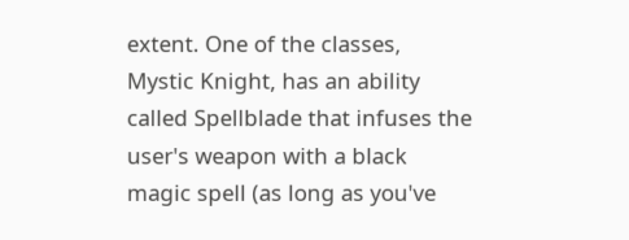extent. One of the classes, Mystic Knight, has an ability called Spellblade that infuses the user's weapon with a black magic spell (as long as you've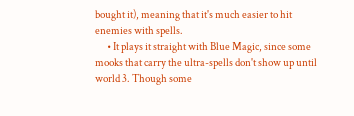bought it), meaning that it's much easier to hit enemies with spells.
      • It plays it straight with Blue Magic, since some mooks that carry the ultra-spells don't show up until world 3. Though some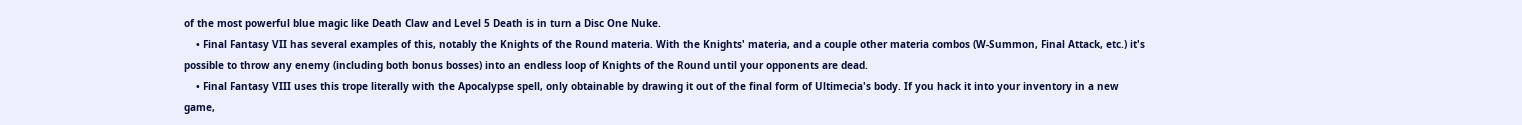of the most powerful blue magic like Death Claw and Level 5 Death is in turn a Disc One Nuke.
    • Final Fantasy VII has several examples of this, notably the Knights of the Round materia. With the Knights' materia, and a couple other materia combos (W-Summon, Final Attack, etc.) it's possible to throw any enemy (including both bonus bosses) into an endless loop of Knights of the Round until your opponents are dead.
    • Final Fantasy VIII uses this trope literally with the Apocalypse spell, only obtainable by drawing it out of the final form of Ultimecia's body. If you hack it into your inventory in a new game,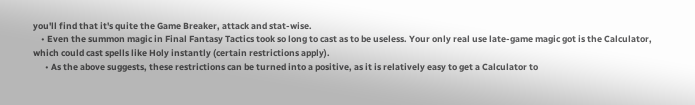you'll find that it's quite the Game Breaker, attack and stat-wise.
    • Even the summon magic in Final Fantasy Tactics took so long to cast as to be useless. Your only real use late-game magic got is the Calculator, which could cast spells like Holy instantly (certain restrictions apply).
      • As the above suggests, these restrictions can be turned into a positive, as it is relatively easy to get a Calculator to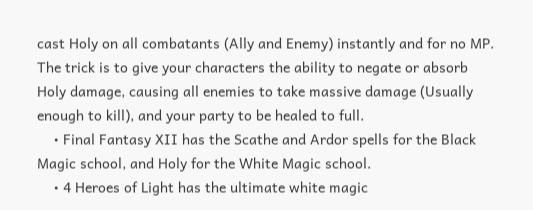cast Holy on all combatants (Ally and Enemy) instantly and for no MP. The trick is to give your characters the ability to negate or absorb Holy damage, causing all enemies to take massive damage (Usually enough to kill), and your party to be healed to full.
    • Final Fantasy XII has the Scathe and Ardor spells for the Black Magic school, and Holy for the White Magic school.
    • 4 Heroes of Light has the ultimate white magic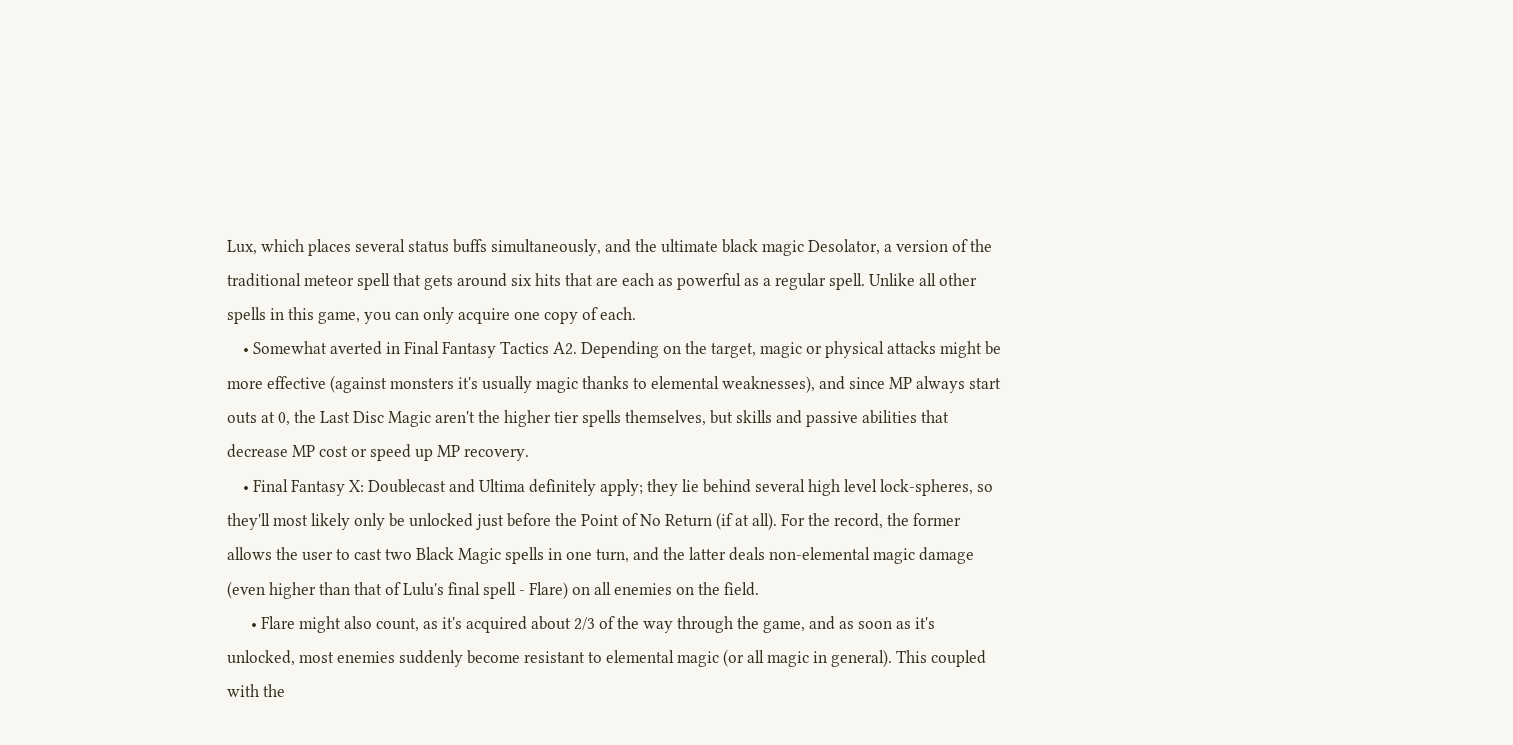Lux, which places several status buffs simultaneously, and the ultimate black magic Desolator, a version of the traditional meteor spell that gets around six hits that are each as powerful as a regular spell. Unlike all other spells in this game, you can only acquire one copy of each.
    • Somewhat averted in Final Fantasy Tactics A2. Depending on the target, magic or physical attacks might be more effective (against monsters it's usually magic thanks to elemental weaknesses), and since MP always start outs at 0, the Last Disc Magic aren't the higher tier spells themselves, but skills and passive abilities that decrease MP cost or speed up MP recovery.
    • Final Fantasy X: Doublecast and Ultima definitely apply; they lie behind several high level lock-spheres, so they'll most likely only be unlocked just before the Point of No Return (if at all). For the record, the former allows the user to cast two Black Magic spells in one turn, and the latter deals non-elemental magic damage (even higher than that of Lulu's final spell - Flare) on all enemies on the field.
      • Flare might also count, as it's acquired about 2/3 of the way through the game, and as soon as it's unlocked, most enemies suddenly become resistant to elemental magic (or all magic in general). This coupled with the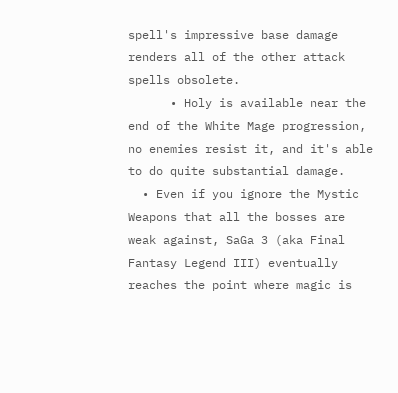spell's impressive base damage renders all of the other attack spells obsolete.
      • Holy is available near the end of the White Mage progression, no enemies resist it, and it's able to do quite substantial damage.
  • Even if you ignore the Mystic Weapons that all the bosses are weak against, SaGa 3 (aka Final Fantasy Legend III) eventually reaches the point where magic is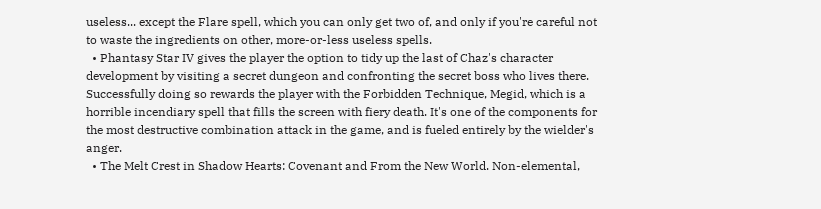useless... except the Flare spell, which you can only get two of, and only if you're careful not to waste the ingredients on other, more-or-less useless spells.
  • Phantasy Star IV gives the player the option to tidy up the last of Chaz's character development by visiting a secret dungeon and confronting the secret boss who lives there. Successfully doing so rewards the player with the Forbidden Technique, Megid, which is a horrible incendiary spell that fills the screen with fiery death. It's one of the components for the most destructive combination attack in the game, and is fueled entirely by the wielder's anger.
  • The Melt Crest in Shadow Hearts: Covenant and From the New World. Non-elemental,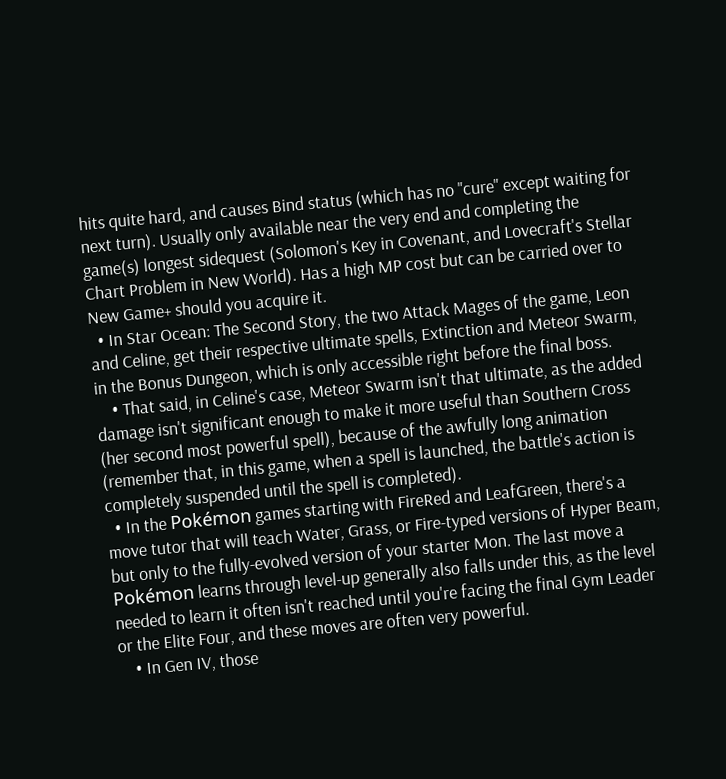hits quite hard, and causes Bind status (which has no "cure" except waiting for next turn). Usually only available near the very end and completing the game(s) longest sidequest (Solomon's Key in Covenant, and Lovecraft's Stellar Chart Problem in New World). Has a high MP cost but can be carried over to New Game+ should you acquire it.
  • In Star Ocean: The Second Story, the two Attack Mages of the game, Leon and Celine, get their respective ultimate spells, Extinction and Meteor Swarm, in the Bonus Dungeon, which is only accessible right before the final boss.
    • That said, in Celine's case, Meteor Swarm isn't that ultimate, as the added damage isn't significant enough to make it more useful than Southern Cross (her second most powerful spell), because of the awfully long animation (remember that, in this game, when a spell is launched, the battle's action is completely suspended until the spell is completed).
  • In the Pokémon games starting with FireRed and LeafGreen, there's a move tutor that will teach Water, Grass, or Fire-typed versions of Hyper Beam, but only to the fully-evolved version of your starter Mon. The last move a Pokémon learns through level-up generally also falls under this, as the level needed to learn it often isn't reached until you're facing the final Gym Leader or the Elite Four, and these moves are often very powerful.
    • In Gen IV, those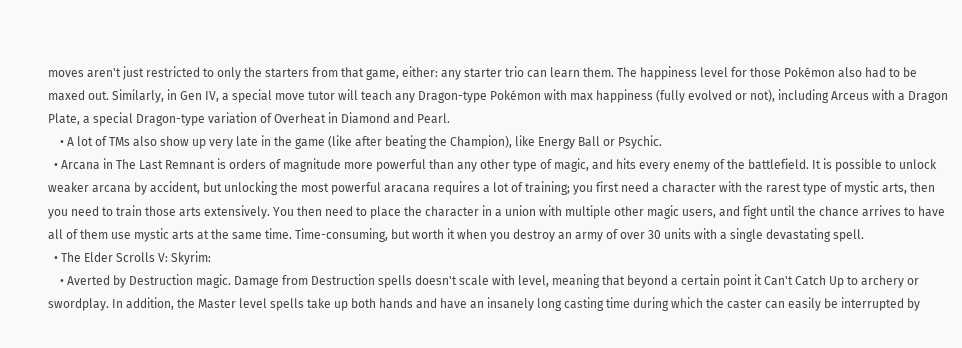moves aren't just restricted to only the starters from that game, either: any starter trio can learn them. The happiness level for those Pokémon also had to be maxed out. Similarly, in Gen IV, a special move tutor will teach any Dragon-type Pokémon with max happiness (fully evolved or not), including Arceus with a Dragon Plate, a special Dragon-type variation of Overheat in Diamond and Pearl.
    • A lot of TMs also show up very late in the game (like after beating the Champion), like Energy Ball or Psychic.
  • Arcana in The Last Remnant is orders of magnitude more powerful than any other type of magic, and hits every enemy of the battlefield. It is possible to unlock weaker arcana by accident, but unlocking the most powerful aracana requires a lot of training; you first need a character with the rarest type of mystic arts, then you need to train those arts extensively. You then need to place the character in a union with multiple other magic users, and fight until the chance arrives to have all of them use mystic arts at the same time. Time-consuming, but worth it when you destroy an army of over 30 units with a single devastating spell.
  • The Elder Scrolls V: Skyrim:
    • Averted by Destruction magic. Damage from Destruction spells doesn't scale with level, meaning that beyond a certain point it Can't Catch Up to archery or swordplay. In addition, the Master level spells take up both hands and have an insanely long casting time during which the caster can easily be interrupted by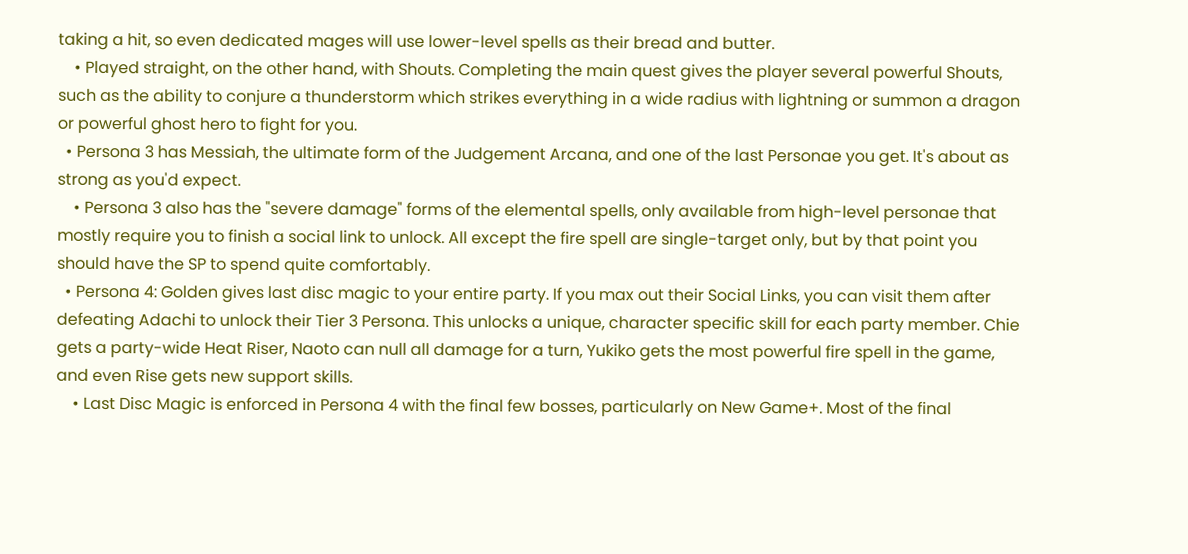taking a hit, so even dedicated mages will use lower-level spells as their bread and butter.
    • Played straight, on the other hand, with Shouts. Completing the main quest gives the player several powerful Shouts, such as the ability to conjure a thunderstorm which strikes everything in a wide radius with lightning or summon a dragon or powerful ghost hero to fight for you.
  • Persona 3 has Messiah, the ultimate form of the Judgement Arcana, and one of the last Personae you get. It's about as strong as you'd expect.
    • Persona 3 also has the "severe damage" forms of the elemental spells, only available from high-level personae that mostly require you to finish a social link to unlock. All except the fire spell are single-target only, but by that point you should have the SP to spend quite comfortably.
  • Persona 4: Golden gives last disc magic to your entire party. If you max out their Social Links, you can visit them after defeating Adachi to unlock their Tier 3 Persona. This unlocks a unique, character specific skill for each party member. Chie gets a party-wide Heat Riser, Naoto can null all damage for a turn, Yukiko gets the most powerful fire spell in the game, and even Rise gets new support skills.
    • Last Disc Magic is enforced in Persona 4 with the final few bosses, particularly on New Game+. Most of the final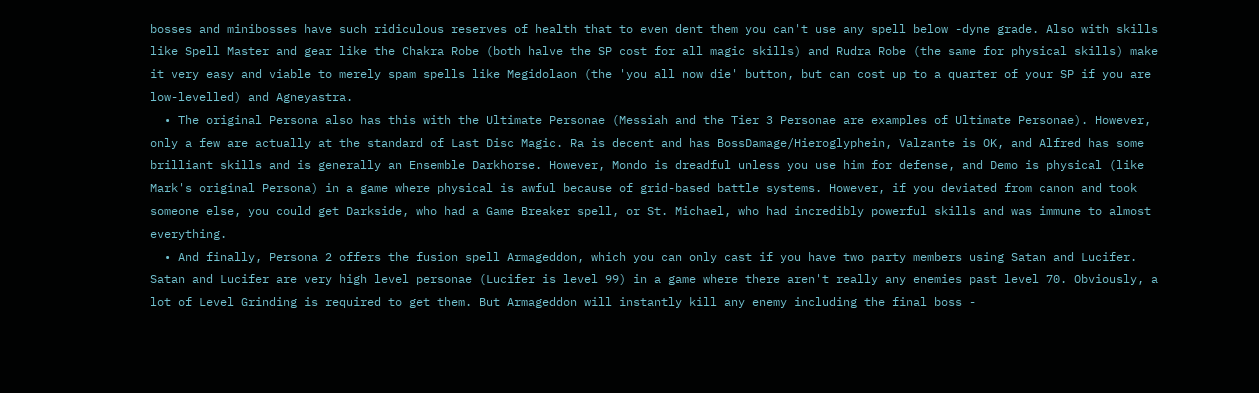bosses and minibosses have such ridiculous reserves of health that to even dent them you can't use any spell below -dyne grade. Also with skills like Spell Master and gear like the Chakra Robe (both halve the SP cost for all magic skills) and Rudra Robe (the same for physical skills) make it very easy and viable to merely spam spells like Megidolaon (the 'you all now die' button, but can cost up to a quarter of your SP if you are low-levelled) and Agneyastra.
  • The original Persona also has this with the Ultimate Personae (Messiah and the Tier 3 Personae are examples of Ultimate Personae). However, only a few are actually at the standard of Last Disc Magic. Ra is decent and has BossDamage/Hieroglyphein, Valzante is OK, and Alfred has some brilliant skills and is generally an Ensemble Darkhorse. However, Mondo is dreadful unless you use him for defense, and Demo is physical (like Mark's original Persona) in a game where physical is awful because of grid-based battle systems. However, if you deviated from canon and took someone else, you could get Darkside, who had a Game Breaker spell, or St. Michael, who had incredibly powerful skills and was immune to almost everything.
  • And finally, Persona 2 offers the fusion spell Armageddon, which you can only cast if you have two party members using Satan and Lucifer. Satan and Lucifer are very high level personae (Lucifer is level 99) in a game where there aren't really any enemies past level 70. Obviously, a lot of Level Grinding is required to get them. But Armageddon will instantly kill any enemy including the final boss -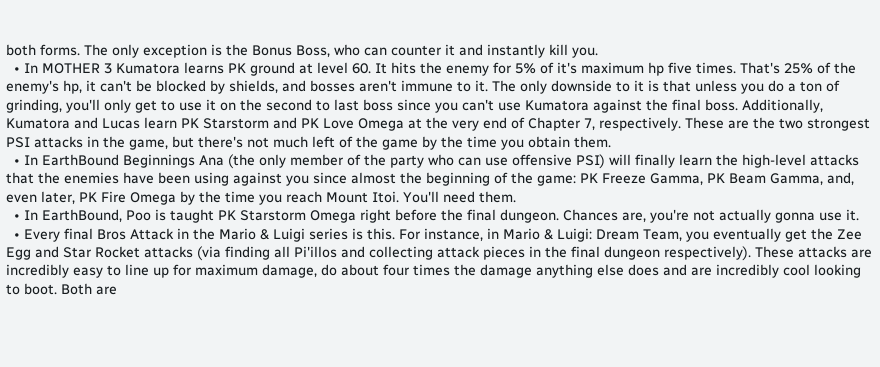both forms. The only exception is the Bonus Boss, who can counter it and instantly kill you.
  • In MOTHER 3 Kumatora learns PK ground at level 60. It hits the enemy for 5% of it's maximum hp five times. That's 25% of the enemy's hp, it can't be blocked by shields, and bosses aren't immune to it. The only downside to it is that unless you do a ton of grinding, you'll only get to use it on the second to last boss since you can't use Kumatora against the final boss. Additionally, Kumatora and Lucas learn PK Starstorm and PK Love Omega at the very end of Chapter 7, respectively. These are the two strongest PSI attacks in the game, but there's not much left of the game by the time you obtain them.
  • In EarthBound Beginnings Ana (the only member of the party who can use offensive PSI) will finally learn the high-level attacks that the enemies have been using against you since almost the beginning of the game: PK Freeze Gamma, PK Beam Gamma, and, even later, PK Fire Omega by the time you reach Mount Itoi. You'll need them.
  • In EarthBound, Poo is taught PK Starstorm Omega right before the final dungeon. Chances are, you're not actually gonna use it.
  • Every final Bros Attack in the Mario & Luigi series is this. For instance, in Mario & Luigi: Dream Team, you eventually get the Zee Egg and Star Rocket attacks (via finding all Pi'illos and collecting attack pieces in the final dungeon respectively). These attacks are incredibly easy to line up for maximum damage, do about four times the damage anything else does and are incredibly cool looking to boot. Both are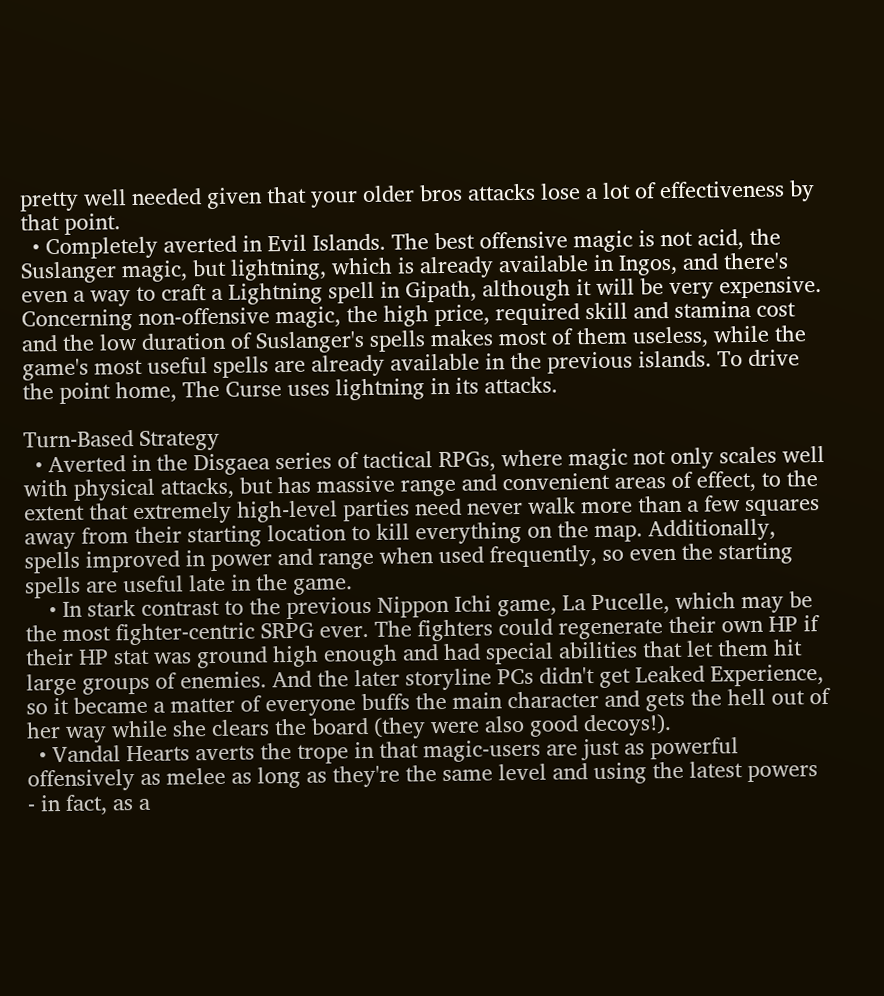pretty well needed given that your older bros attacks lose a lot of effectiveness by that point.
  • Completely averted in Evil Islands. The best offensive magic is not acid, the Suslanger magic, but lightning, which is already available in Ingos, and there's even a way to craft a Lightning spell in Gipath, although it will be very expensive. Concerning non-offensive magic, the high price, required skill and stamina cost and the low duration of Suslanger's spells makes most of them useless, while the game's most useful spells are already available in the previous islands. To drive the point home, The Curse uses lightning in its attacks.

Turn-Based Strategy
  • Averted in the Disgaea series of tactical RPGs, where magic not only scales well with physical attacks, but has massive range and convenient areas of effect, to the extent that extremely high-level parties need never walk more than a few squares away from their starting location to kill everything on the map. Additionally, spells improved in power and range when used frequently, so even the starting spells are useful late in the game.
    • In stark contrast to the previous Nippon Ichi game, La Pucelle, which may be the most fighter-centric SRPG ever. The fighters could regenerate their own HP if their HP stat was ground high enough and had special abilities that let them hit large groups of enemies. And the later storyline PCs didn't get Leaked Experience, so it became a matter of everyone buffs the main character and gets the hell out of her way while she clears the board (they were also good decoys!).
  • Vandal Hearts averts the trope in that magic-users are just as powerful offensively as melee as long as they're the same level and using the latest powers - in fact, as a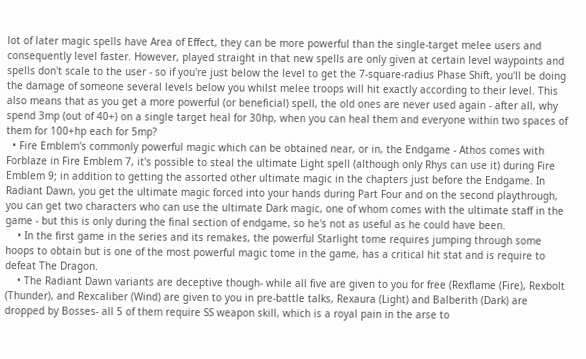lot of later magic spells have Area of Effect, they can be more powerful than the single-target melee users and consequently level faster. However, played straight in that new spells are only given at certain level waypoints and spells don't scale to the user - so if you're just below the level to get the 7-square-radius Phase Shift, you'll be doing the damage of someone several levels below you whilst melee troops will hit exactly according to their level. This also means that as you get a more powerful (or beneficial) spell, the old ones are never used again - after all, why spend 3mp (out of 40+) on a single target heal for 30hp, when you can heal them and everyone within two spaces of them for 100+hp each for 5mp?
  • Fire Emblem's commonly powerful magic which can be obtained near, or in, the Endgame - Athos comes with Forblaze in Fire Emblem 7, it's possible to steal the ultimate Light spell (although only Rhys can use it) during Fire Emblem 9; in addition to getting the assorted other ultimate magic in the chapters just before the Endgame. In Radiant Dawn, you get the ultimate magic forced into your hands during Part Four and on the second playthrough, you can get two characters who can use the ultimate Dark magic, one of whom comes with the ultimate staff in the game - but this is only during the final section of endgame, so he's not as useful as he could have been.
    • In the first game in the series and its remakes, the powerful Starlight tome requires jumping through some hoops to obtain but is one of the most powerful magic tome in the game, has a critical hit stat and is require to defeat The Dragon.
    • The Radiant Dawn variants are deceptive though- while all five are given to you for free (Rexflame (Fire), Rexbolt (Thunder), and Rexcaliber (Wind) are given to you in pre-battle talks, Rexaura (Light) and Balberith (Dark) are dropped by Bosses- all 5 of them require SS weapon skill, which is a royal pain in the arse to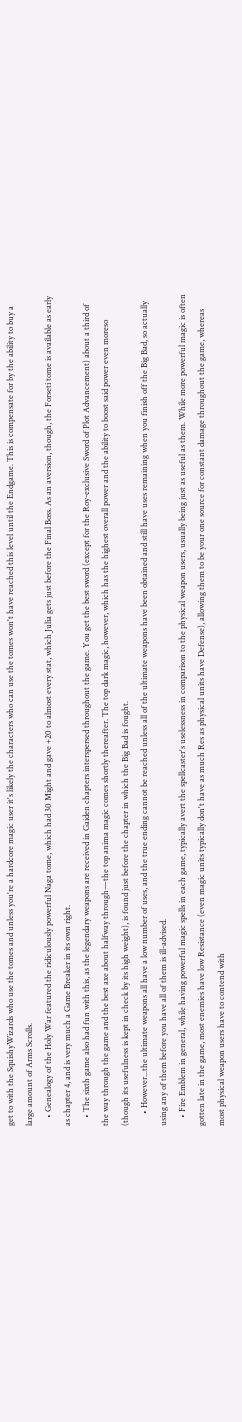get to with the SquishyWizards who use the tomes and unless you're a hardcore magic user it's likely the characters who can use the tomes won't have reached this level until the Endgame. This is compensate for by the ability to buy a large amount of Arms Scrolls.
    • Genealogy of the Holy War featured the ridiculously powerful Naga tome, which had 30 Might and gave +20 to almost every stat, which Julia gets just before the Final Boss. As an aversion, though, the Forseti tome is available as early as chapter 4, and is very much a Game Breaker in its own right.
    • The sixth game also had fun with this, as the legendary weapons are received in Gaiden chapters interspersed throughout the game. You get the best sword (except for the Roy-exclusive Sword of Plot Advancement) about a third of the way through the game and the best axe about halfway through—the top anima magic comes shortly thereafter. The top dark magic, however, which has the highest overall power and the ability to boost said power even moreso (though its usefulness is kept in check by its high weight), is found just before the chapter in which the Big Bad is fought.
      • However...the ultimate weapons all have a low number of uses, and the true ending cannot be reached unless all of the ultimate weapons have been obtained and still have uses remaining when you finish off the Big Bad, so actually using any of them before you have all of them is ill-advised.
    • Fire Emblem in general, while having powerful magic spells in each game, typically avert the spellcaster's uselessness in comparison to the physical weapon users, usually being just as useful as them. While more powerful magic is often gotten late in the game, most enemies have low Resistance (even magic units typically don't have as much Res as physical units have Defense), allowing them to be your one source for constant damage throughout the game, whereas most physical weapon users have to contend with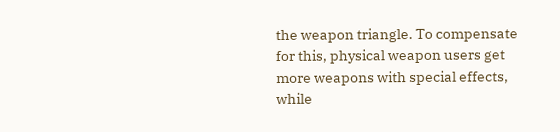the weapon triangle. To compensate for this, physical weapon users get more weapons with special effects, while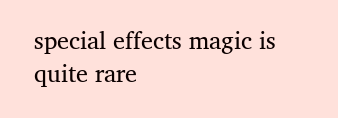special effects magic is quite rare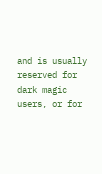and is usually reserved for dark magic users, or for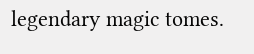legendary magic tomes.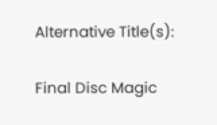Alternative Title(s):

Final Disc Magic